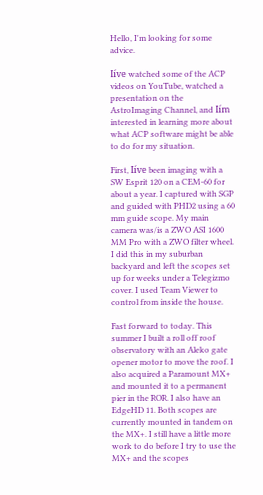Hello, I'm looking for some advice.

Iíve watched some of the ACP videos on YouTube, watched a presentation on the AstroImaging Channel, and Iím interested in learning more about what ACP software might be able to do for my situation.

First, Iíve been imaging with a SW Esprit 120 on a CEM-60 for about a year. I captured with SGP and guided with PHD2 using a 60 mm guide scope. My main camera was/is a ZWO ASI 1600 MM Pro with a ZWO filter wheel. I did this in my suburban backyard and left the scopes set up for weeks under a Telegizmo cover. I used Team Viewer to control from inside the house.

Fast forward to today. This summer I built a roll off roof observatory with an Aleko gate opener motor to move the roof. I also acquired a Paramount MX+ and mounted it to a permanent pier in the ROR. I also have an EdgeHD 11. Both scopes are currently mounted in tandem on the MX+. I still have a little more work to do before I try to use the MX+ and the scopes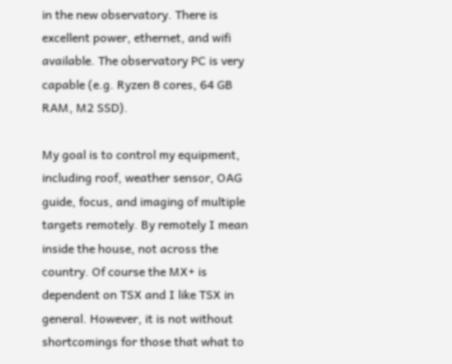in the new observatory. There is excellent power, ethernet, and wifi available. The observatory PC is very capable (e.g. Ryzen 8 cores, 64 GB RAM, M2 SSD).

My goal is to control my equipment, including roof, weather sensor, OAG guide, focus, and imaging of multiple targets remotely. By remotely I mean inside the house, not across the country. Of course the MX+ is dependent on TSX and I like TSX in general. However, it is not without shortcomings for those that what to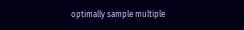optimally sample multiple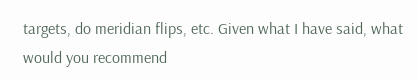targets, do meridian flips, etc. Given what I have said, what would you recommend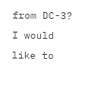from DC-3? I would like to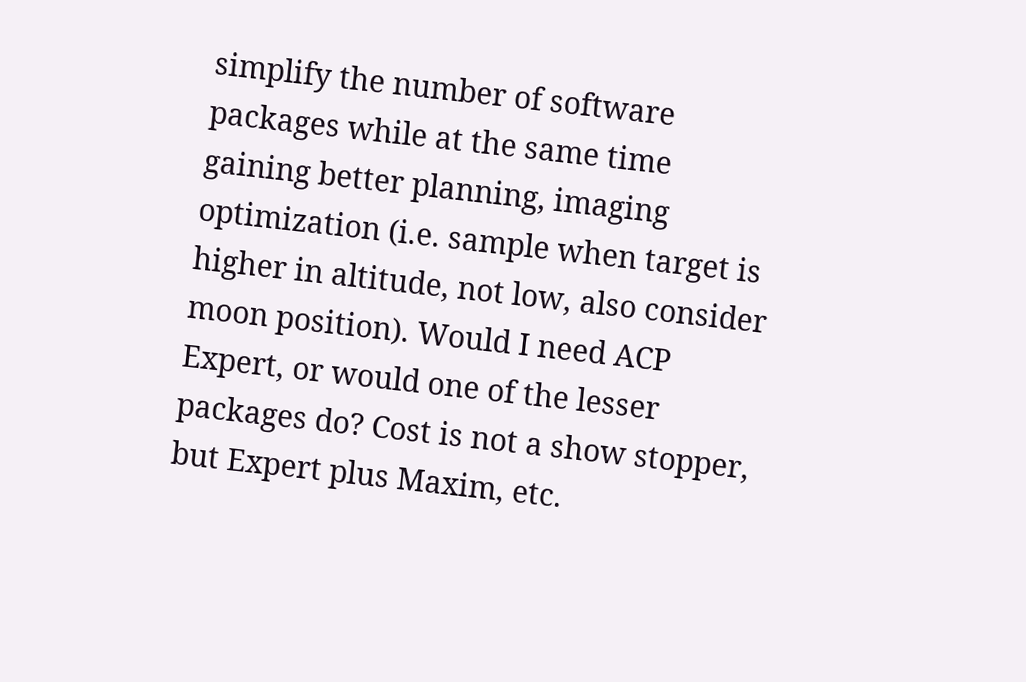simplify the number of software packages while at the same time gaining better planning, imaging optimization (i.e. sample when target is higher in altitude, not low, also consider moon position). Would I need ACP Expert, or would one of the lesser packages do? Cost is not a show stopper, but Expert plus Maxim, etc.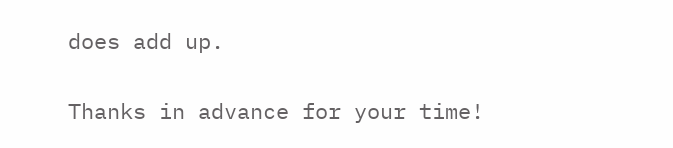does add up.

Thanks in advance for your time!